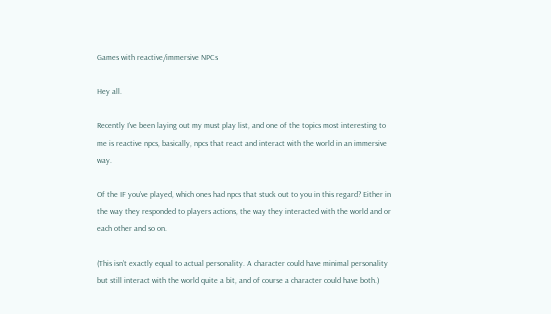Games with reactive/immersive NPCs

Hey all.

Recently I’ve been laying out my must play list, and one of the topics most interesting to me is reactive npcs, basically, npcs that react and interact with the world in an immersive way.

Of the IF you’ve played, which ones had npcs that stuck out to you in this regard? Either in the way they responded to players actions, the way they interacted with the world and or each other and so on.

(This isn’t exactly equal to actual personality. A character could have minimal personality but still interact with the world quite a bit, and of course a character could have both.)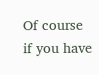Of course if you have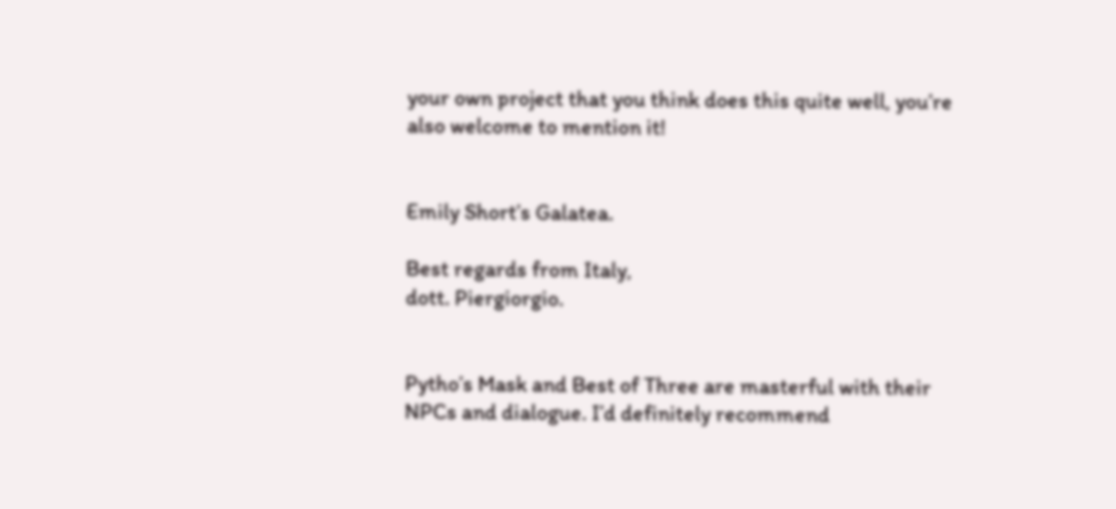your own project that you think does this quite well, you’re also welcome to mention it!


Emily Short’s Galatea.

Best regards from Italy,
dott. Piergiorgio.


Pytho’s Mask and Best of Three are masterful with their NPCs and dialogue. I’d definitely recommend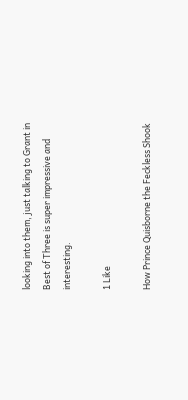looking into them, just talking to Grant in Best of Three is super impressive and interesting.

1 Like

How Prince Quisborne the Feckless Shook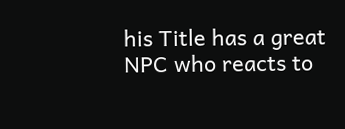his Title has a great NPC who reacts to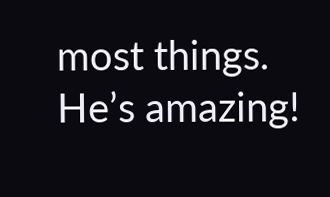most things. He’s amazing!